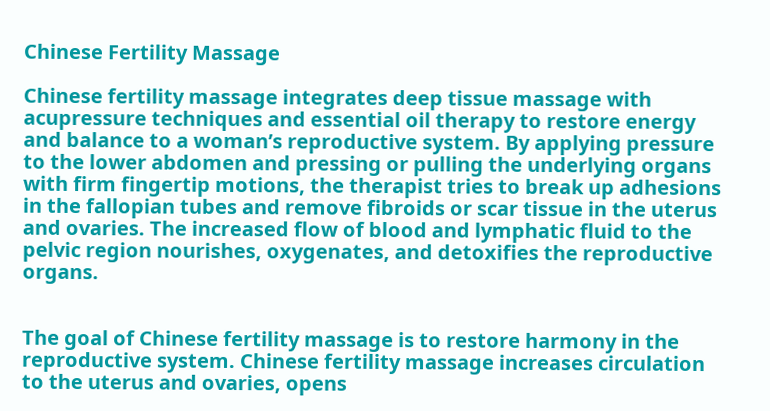Chinese Fertility Massage

Chinese fertility massage integrates deep tissue massage with acupressure techniques and essential oil therapy to restore energy and balance to a woman’s reproductive system. By applying pressure to the lower abdomen and pressing or pulling the underlying organs with firm fingertip motions, the therapist tries to break up adhesions in the fallopian tubes and remove fibroids or scar tissue in the uterus and ovaries. The increased flow of blood and lymphatic fluid to the pelvic region nourishes, oxygenates, and detoxifies the reproductive organs.


The goal of Chinese fertility massage is to restore harmony in the reproductive system. Chinese fertility massage increases circulation to the uterus and ovaries, opens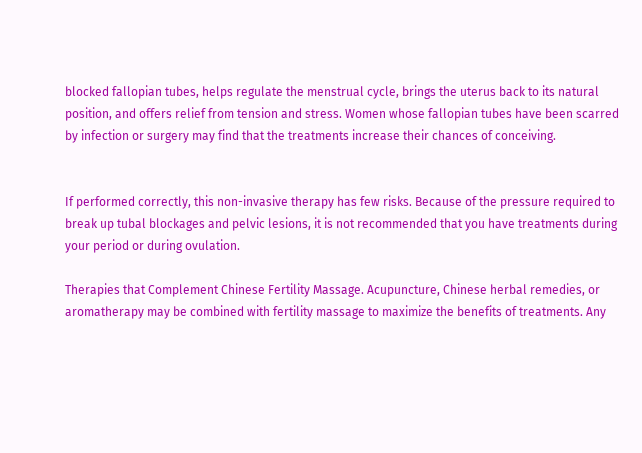blocked fallopian tubes, helps regulate the menstrual cycle, brings the uterus back to its natural position, and offers relief from tension and stress. Women whose fallopian tubes have been scarred by infection or surgery may find that the treatments increase their chances of conceiving.


If performed correctly, this non-invasive therapy has few risks. Because of the pressure required to break up tubal blockages and pelvic lesions, it is not recommended that you have treatments during your period or during ovulation.

Therapies that Complement Chinese Fertility Massage. Acupuncture, Chinese herbal remedies, or aromatherapy may be combined with fertility massage to maximize the benefits of treatments. Any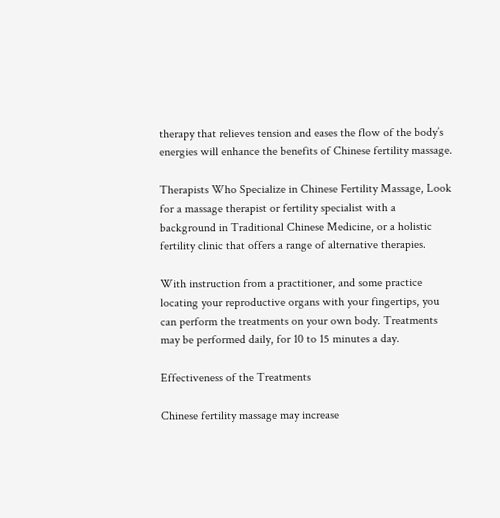therapy that relieves tension and eases the flow of the body’s energies will enhance the benefits of Chinese fertility massage.

Therapists Who Specialize in Chinese Fertility Massage, Look for a massage therapist or fertility specialist with a background in Traditional Chinese Medicine, or a holistic fertility clinic that offers a range of alternative therapies.

With instruction from a practitioner, and some practice locating your reproductive organs with your fingertips, you can perform the treatments on your own body. Treatments may be performed daily, for 10 to 15 minutes a day.

Effectiveness of the Treatments

Chinese fertility massage may increase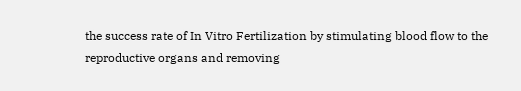the success rate of In Vitro Fertilization by stimulating blood flow to the reproductive organs and removing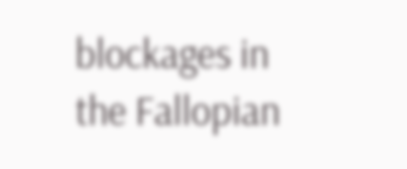blockages in the Fallopian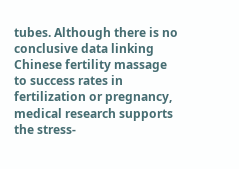tubes. Although there is no conclusive data linking Chinese fertility massage to success rates in fertilization or pregnancy, medical research supports the stress-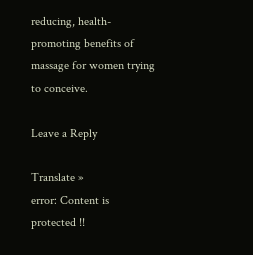reducing, health-promoting benefits of massage for women trying to conceive.

Leave a Reply

Translate »
error: Content is protected !!